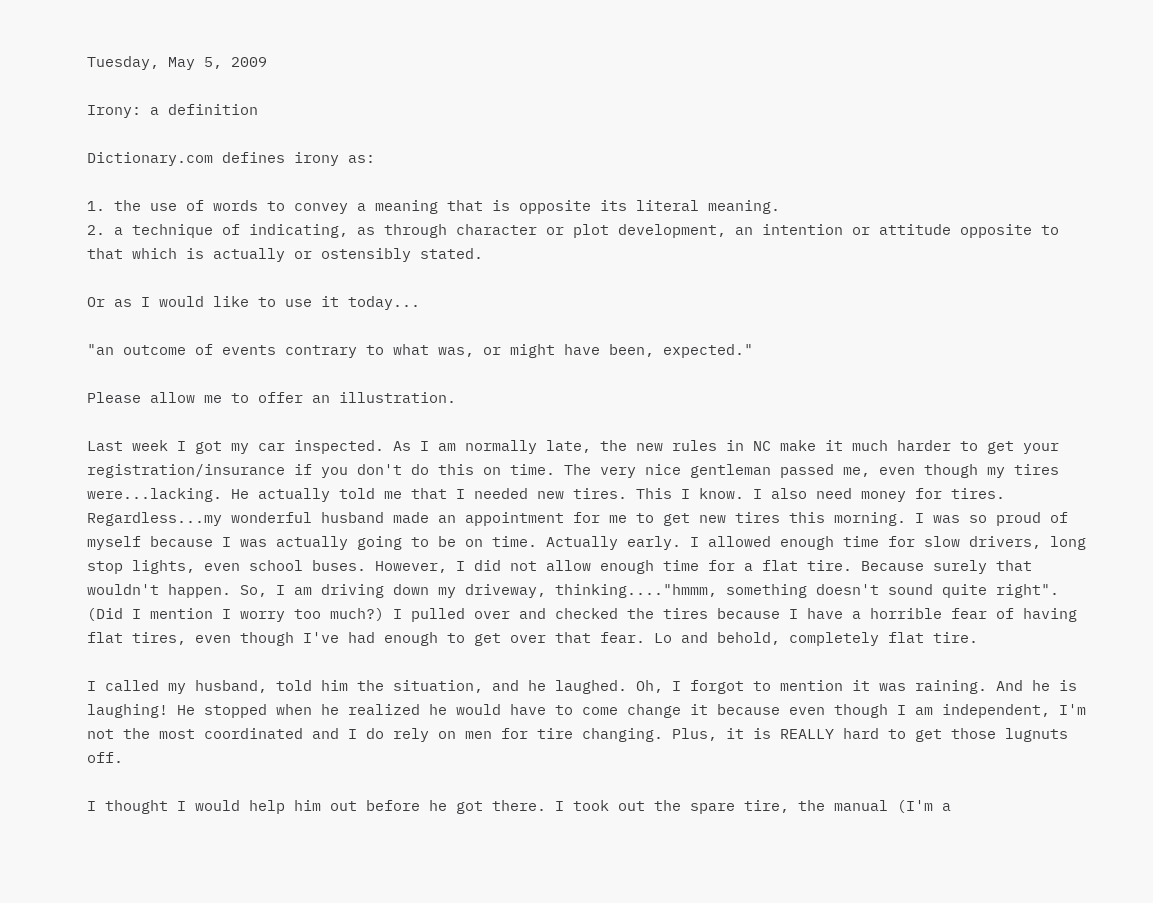Tuesday, May 5, 2009

Irony: a definition

Dictionary.com defines irony as:

1. the use of words to convey a meaning that is opposite its literal meaning.
2. a technique of indicating, as through character or plot development, an intention or attitude opposite to that which is actually or ostensibly stated.

Or as I would like to use it today...

"an outcome of events contrary to what was, or might have been, expected."

Please allow me to offer an illustration.

Last week I got my car inspected. As I am normally late, the new rules in NC make it much harder to get your registration/insurance if you don't do this on time. The very nice gentleman passed me, even though my tires were...lacking. He actually told me that I needed new tires. This I know. I also need money for tires. Regardless...my wonderful husband made an appointment for me to get new tires this morning. I was so proud of myself because I was actually going to be on time. Actually early. I allowed enough time for slow drivers, long stop lights, even school buses. However, I did not allow enough time for a flat tire. Because surely that wouldn't happen. So, I am driving down my driveway, thinking...."hmmm, something doesn't sound quite right". (Did I mention I worry too much?) I pulled over and checked the tires because I have a horrible fear of having flat tires, even though I've had enough to get over that fear. Lo and behold, completely flat tire.

I called my husband, told him the situation, and he laughed. Oh, I forgot to mention it was raining. And he is laughing! He stopped when he realized he would have to come change it because even though I am independent, I'm not the most coordinated and I do rely on men for tire changing. Plus, it is REALLY hard to get those lugnuts off.

I thought I would help him out before he got there. I took out the spare tire, the manual (I'm a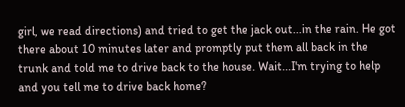girl, we read directions) and tried to get the jack out...in the rain. He got there about 10 minutes later and promptly put them all back in the trunk and told me to drive back to the house. Wait...I'm trying to help and you tell me to drive back home?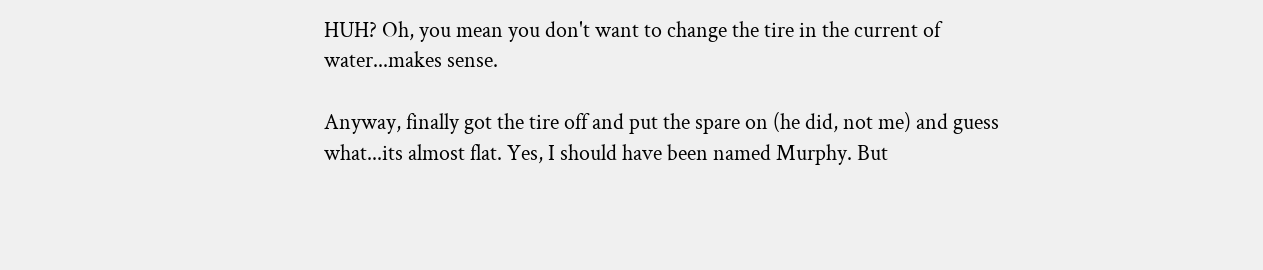HUH? Oh, you mean you don't want to change the tire in the current of water...makes sense.

Anyway, finally got the tire off and put the spare on (he did, not me) and guess what...its almost flat. Yes, I should have been named Murphy. But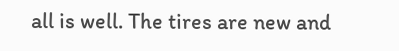all is well. The tires are new and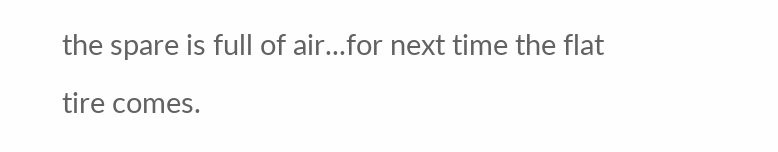the spare is full of air...for next time the flat tire comes.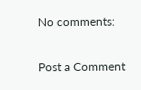No comments:

Post a Comment